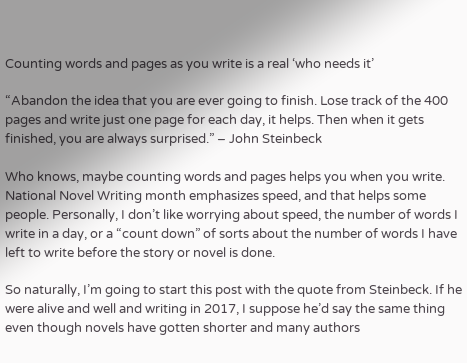Counting words and pages as you write is a real ‘who needs it’

“Abandon the idea that you are ever going to finish. Lose track of the 400 pages and write just one page for each day, it helps. Then when it gets finished, you are always surprised.” – John Steinbeck

Who knows, maybe counting words and pages helps you when you write. National Novel Writing month emphasizes speed, and that helps some people. Personally, I don’t like worrying about speed, the number of words I write in a day, or a “count down” of sorts about the number of words I have left to write before the story or novel is done.

So naturally, I’m going to start this post with the quote from Steinbeck. If he were alive and well and writing in 2017, I suppose he’d say the same thing even though novels have gotten shorter and many authors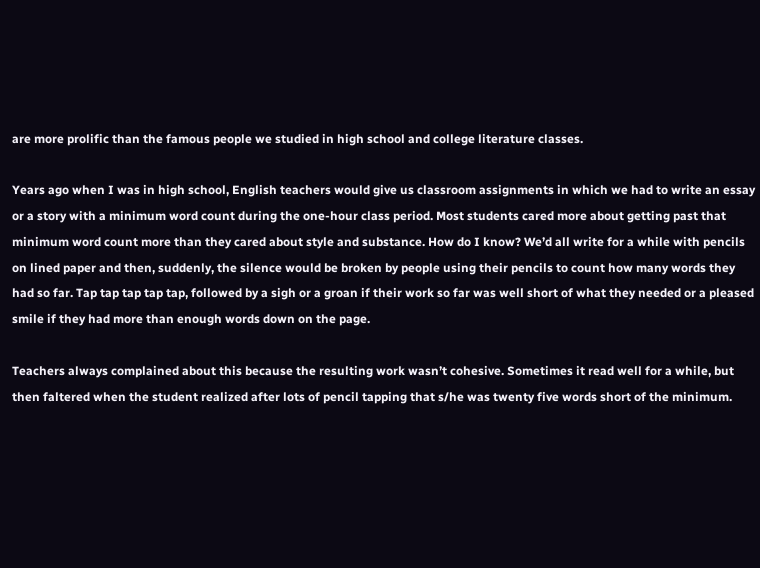are more prolific than the famous people we studied in high school and college literature classes.

Years ago when I was in high school, English teachers would give us classroom assignments in which we had to write an essay or a story with a minimum word count during the one-hour class period. Most students cared more about getting past that minimum word count more than they cared about style and substance. How do I know? We’d all write for a while with pencils on lined paper and then, suddenly, the silence would be broken by people using their pencils to count how many words they had so far. Tap tap tap tap tap, followed by a sigh or a groan if their work so far was well short of what they needed or a pleased smile if they had more than enough words down on the page.

Teachers always complained about this because the resulting work wasn’t cohesive. Sometimes it read well for a while, but then faltered when the student realized after lots of pencil tapping that s/he was twenty five words short of the minimum.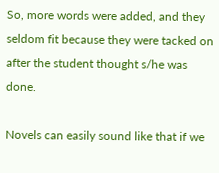So, more words were added, and they seldom fit because they were tacked on after the student thought s/he was done.

Novels can easily sound like that if we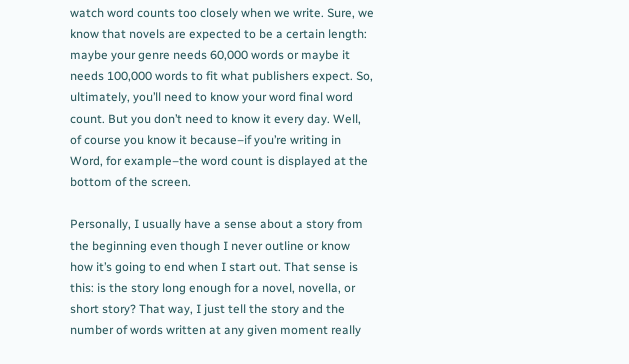watch word counts too closely when we write. Sure, we know that novels are expected to be a certain length: maybe your genre needs 60,000 words or maybe it needs 100,000 words to fit what publishers expect. So, ultimately, you’ll need to know your word final word count. But you don’t need to know it every day. Well, of course you know it because–if you’re writing in Word, for example–the word count is displayed at the bottom of the screen.

Personally, I usually have a sense about a story from the beginning even though I never outline or know how it’s going to end when I start out. That sense is this: is the story long enough for a novel, novella, or short story? That way, I just tell the story and the number of words written at any given moment really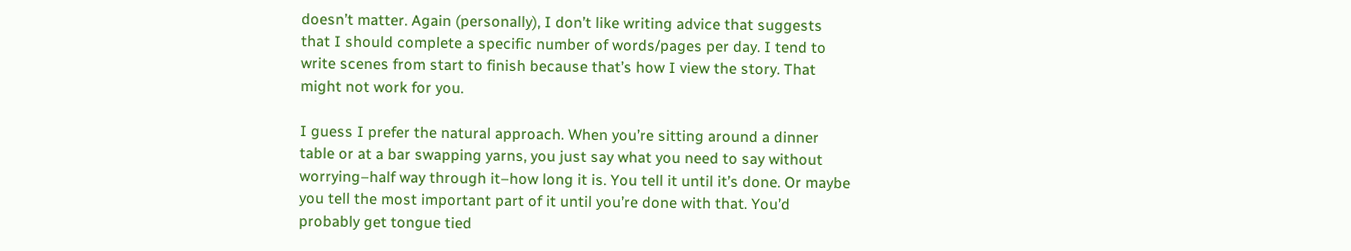doesn’t matter. Again (personally), I don’t like writing advice that suggests that I should complete a specific number of words/pages per day. I tend to write scenes from start to finish because that’s how I view the story. That might not work for you.

I guess I prefer the natural approach. When you’re sitting around a dinner table or at a bar swapping yarns, you just say what you need to say without worrying–half way through it–how long it is. You tell it until it’s done. Or maybe you tell the most important part of it until you’re done with that. You’d probably get tongue tied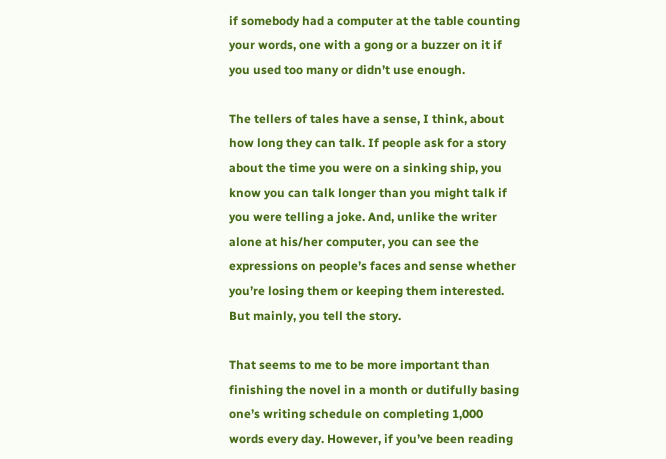if somebody had a computer at the table counting your words, one with a gong or a buzzer on it if you used too many or didn’t use enough.

The tellers of tales have a sense, I think, about how long they can talk. If people ask for a story about the time you were on a sinking ship, you know you can talk longer than you might talk if you were telling a joke. And, unlike the writer alone at his/her computer, you can see the expressions on people’s faces and sense whether you’re losing them or keeping them interested. But mainly, you tell the story.

That seems to me to be more important than finishing the novel in a month or dutifully basing one’s writing schedule on completing 1,000 words every day. However, if you’ve been reading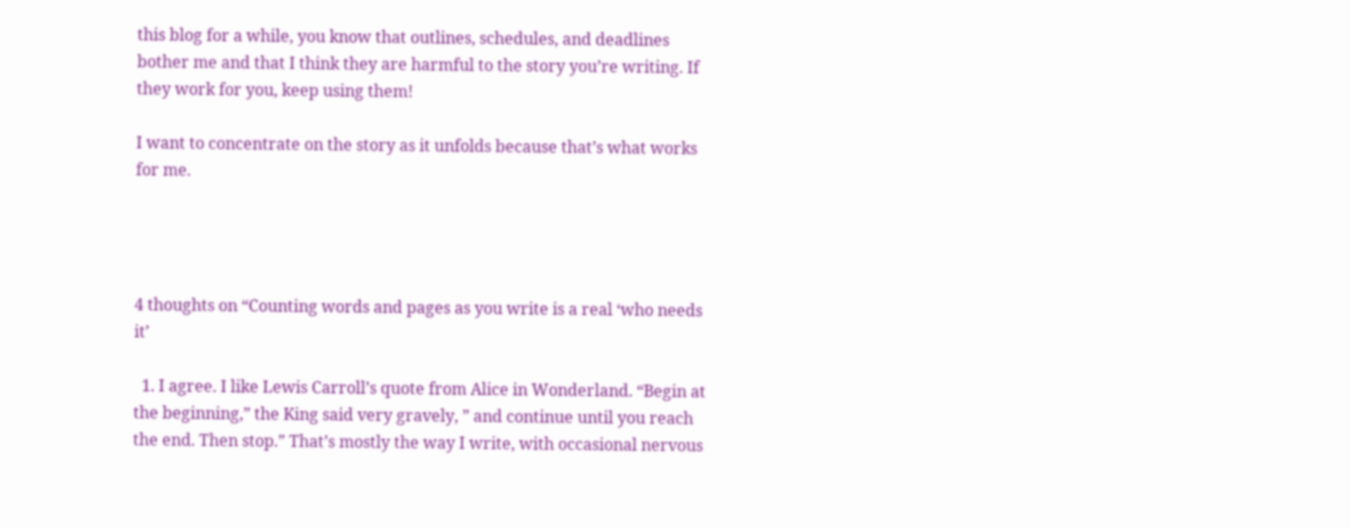this blog for a while, you know that outlines, schedules, and deadlines bother me and that I think they are harmful to the story you’re writing. If they work for you, keep using them!

I want to concentrate on the story as it unfolds because that’s what works for me.




4 thoughts on “Counting words and pages as you write is a real ‘who needs it’

  1. I agree. I like Lewis Carroll’s quote from Alice in Wonderland. “Begin at the beginning,” the King said very gravely, ” and continue until you reach the end. Then stop.” That’s mostly the way I write, with occasional nervous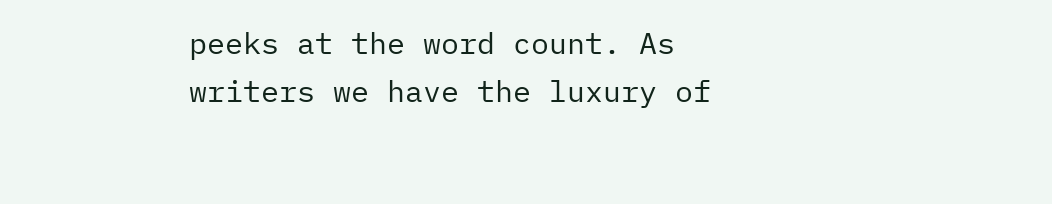peeks at the word count. As writers we have the luxury of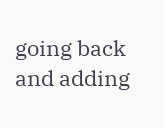going back and adding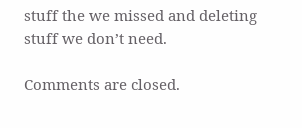stuff the we missed and deleting stuff we don’t need.

Comments are closed.